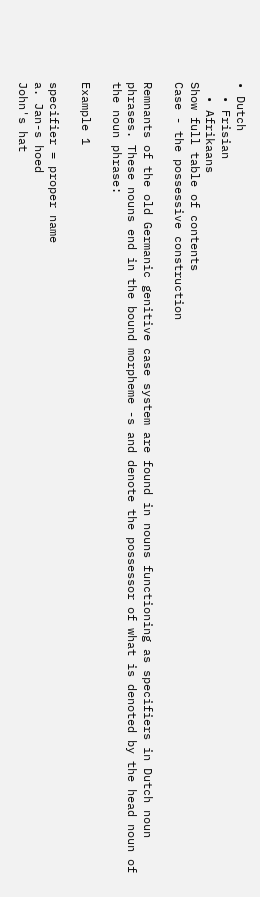• Dutch
  • Frisian
  • Afrikaans
Show full table of contents
Case - the possessive construction

Remnants of the old Germanic genitive case system are found in nouns functioning as specifiers in Dutch noun phrases. These nouns end in the bound morpheme -s and denote the possessor of what is denoted by the head noun of the noun phrase:

Example 1

specifier = proper name
a. Jan-s hoed
John's hat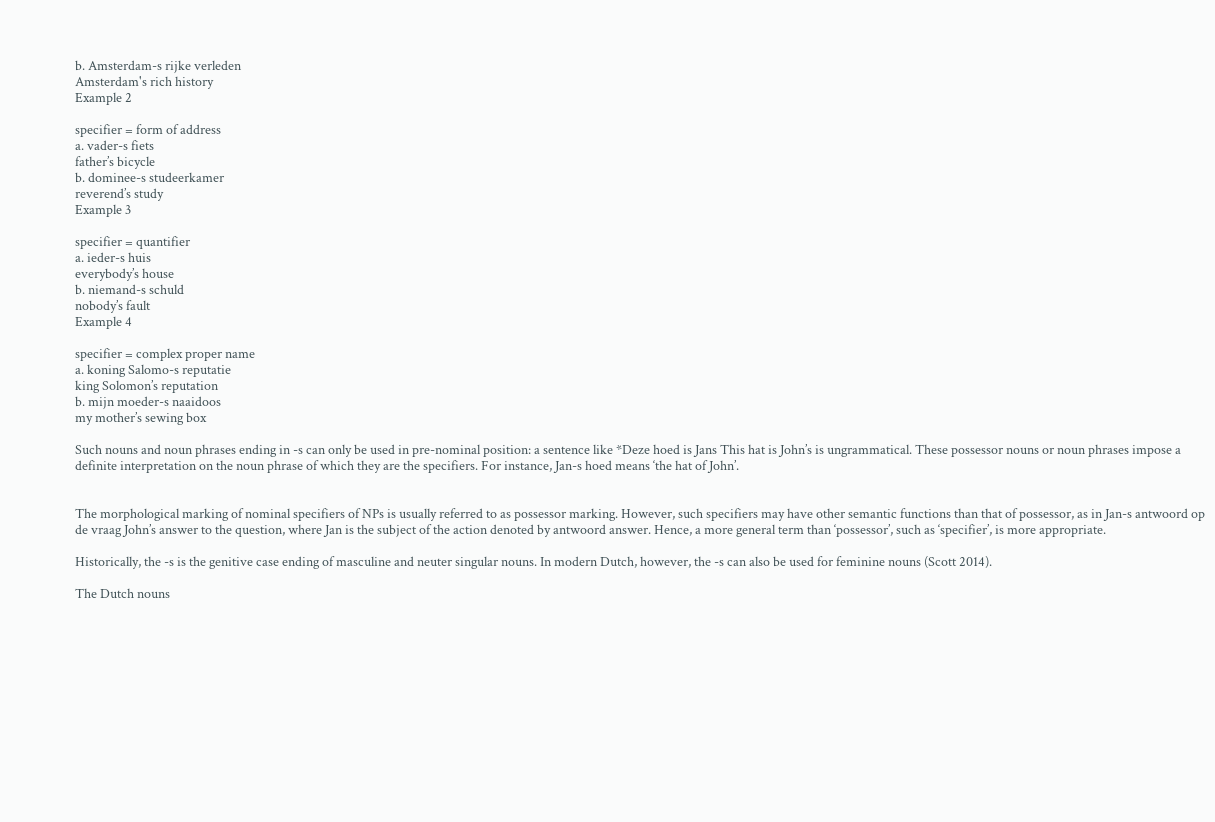b. Amsterdam-s rijke verleden
Amsterdam's rich history
Example 2

specifier = form of address
a. vader-s fiets
father’s bicycle
b. dominee-s studeerkamer
reverend’s study
Example 3

specifier = quantifier
a. ieder-s huis
everybody’s house
b. niemand-s schuld
nobody’s fault
Example 4

specifier = complex proper name
a. koning Salomo-s reputatie
king Solomon’s reputation
b. mijn moeder-s naaidoos
my mother’s sewing box

Such nouns and noun phrases ending in -s can only be used in pre-nominal position: a sentence like *Deze hoed is Jans This hat is John’s is ungrammatical. These possessor nouns or noun phrases impose a definite interpretation on the noun phrase of which they are the specifiers. For instance, Jan-s hoed means ‘the hat of John’.


The morphological marking of nominal specifiers of NPs is usually referred to as possessor marking. However, such specifiers may have other semantic functions than that of possessor, as in Jan-s antwoord op de vraag John’s answer to the question, where Jan is the subject of the action denoted by antwoord answer. Hence, a more general term than ‘possessor’, such as ‘specifier’, is more appropriate.

Historically, the -s is the genitive case ending of masculine and neuter singular nouns. In modern Dutch, however, the -s can also be used for feminine nouns (Scott 2014).

The Dutch nouns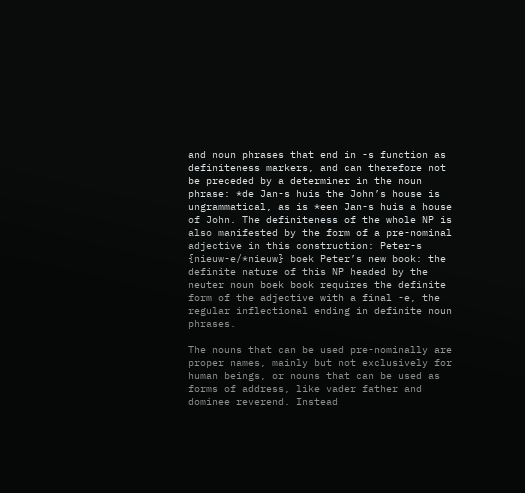and noun phrases that end in -s function as definiteness markers, and can therefore not be preceded by a determiner in the noun phrase: *de Jan-s huis the John’s house is ungrammatical, as is *een Jan-s huis a house of John. The definiteness of the whole NP is also manifested by the form of a pre-nominal adjective in this construction: Peter-s {nieuw-e/*nieuw} boek Peter’s new book: the definite nature of this NP headed by the neuter noun boek book requires the definite form of the adjective with a final -e, the regular inflectional ending in definite noun phrases.

The nouns that can be used pre-nominally are proper names, mainly but not exclusively for human beings, or nouns that can be used as forms of address, like vader father and dominee reverend. Instead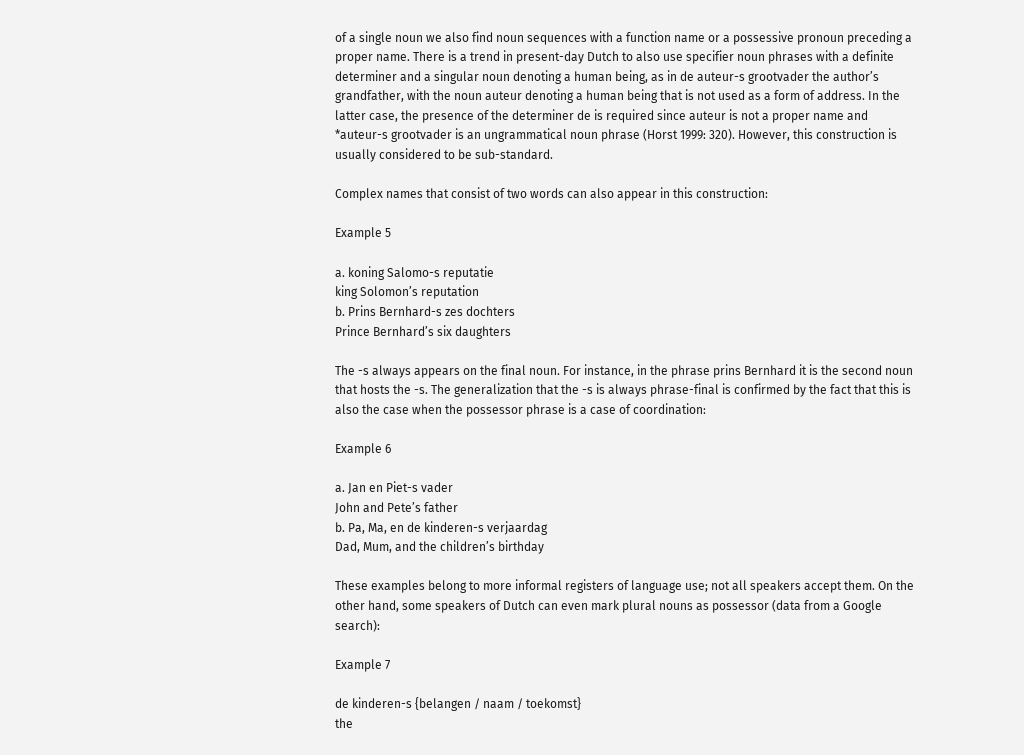of a single noun we also find noun sequences with a function name or a possessive pronoun preceding a proper name. There is a trend in present-day Dutch to also use specifier noun phrases with a definite determiner and a singular noun denoting a human being, as in de auteur-s grootvader the author’s grandfather, with the noun auteur denoting a human being that is not used as a form of address. In the latter case, the presence of the determiner de is required since auteur is not a proper name and *auteur-s grootvader is an ungrammatical noun phrase (Horst 1999: 320). However, this construction is usually considered to be sub-standard.

Complex names that consist of two words can also appear in this construction:

Example 5

a. koning Salomo-s reputatie
king Solomon’s reputation
b. Prins Bernhard-s zes dochters
Prince Bernhard’s six daughters

The -s always appears on the final noun. For instance, in the phrase prins Bernhard it is the second noun that hosts the -s. The generalization that the -s is always phrase-final is confirmed by the fact that this is also the case when the possessor phrase is a case of coordination:

Example 6

a. Jan en Piet-s vader
John and Pete’s father
b. Pa, Ma, en de kinderen-s verjaardag
Dad, Mum, and the children’s birthday

These examples belong to more informal registers of language use; not all speakers accept them. On the other hand, some speakers of Dutch can even mark plural nouns as possessor (data from a Google search):

Example 7

de kinderen-s {belangen / naam / toekomst}
the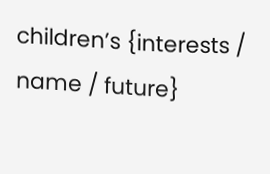children’s {interests / name / future}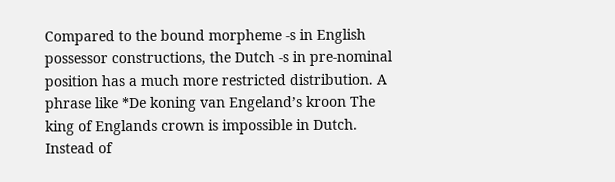Compared to the bound morpheme -s in English possessor constructions, the Dutch -s in pre-nominal position has a much more restricted distribution. A phrase like *De koning van Engeland’s kroon The king of Englands crown is impossible in Dutch. Instead of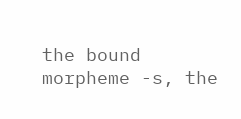the bound morpheme -s, the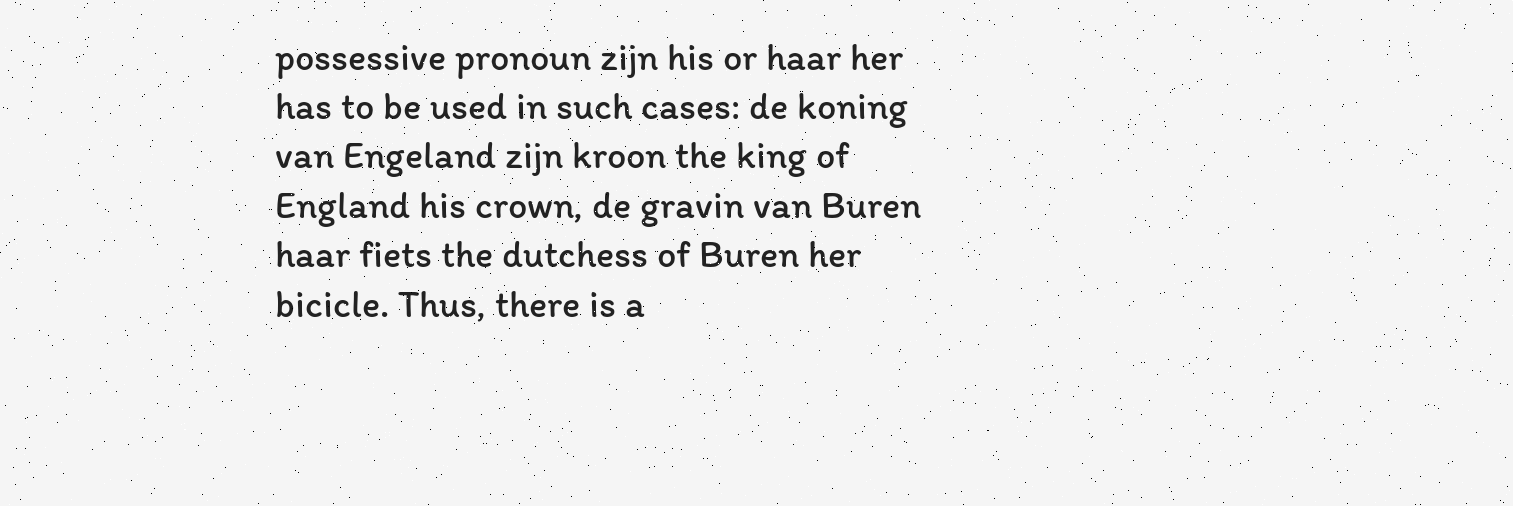possessive pronoun zijn his or haar her has to be used in such cases: de koning van Engeland zijn kroon the king of England his crown, de gravin van Buren haar fiets the dutchess of Buren her bicicle. Thus, there is a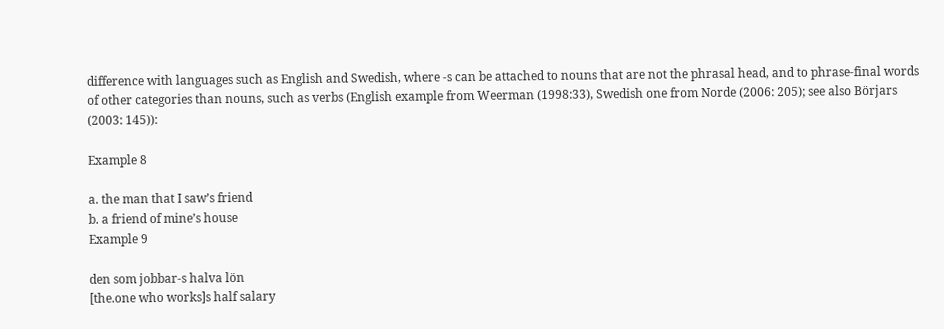difference with languages such as English and Swedish, where -s can be attached to nouns that are not the phrasal head, and to phrase-final words of other categories than nouns, such as verbs (English example from Weerman (1998:33), Swedish one from Norde (2006: 205); see also Börjars (2003: 145)):

Example 8

a. the man that I saw’s friend
b. a friend of mine’s house
Example 9

den som jobbar-s halva lön
[the.one who works]s half salary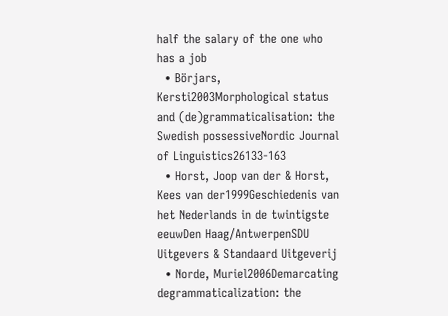half the salary of the one who has a job
  • Börjars, Kersti2003Morphological status and (de)grammaticalisation: the Swedish possessiveNordic Journal of Linguistics26133-163
  • Horst, Joop van der & Horst, Kees van der1999Geschiedenis van het Nederlands in de twintigste eeuwDen Haag/AntwerpenSDU Uitgevers & Standaard Uitgeverij
  • Norde, Muriel2006Demarcating degrammaticalization: the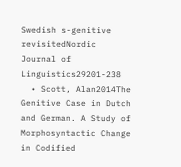Swedish s-genitive revisitedNordic Journal of Linguistics29201-238
  • Scott, Alan2014The Genitive Case in Dutch and German. A Study of Morphosyntactic Change in Codified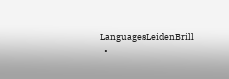LanguagesLeidenBrill
  •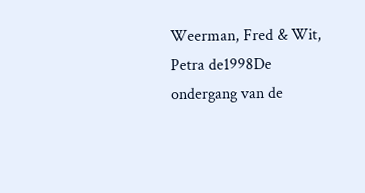Weerman, Fred & Wit, Petra de1998De ondergang van de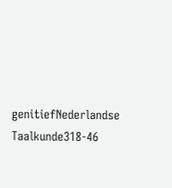genitiefNederlandse Taalkunde318-46